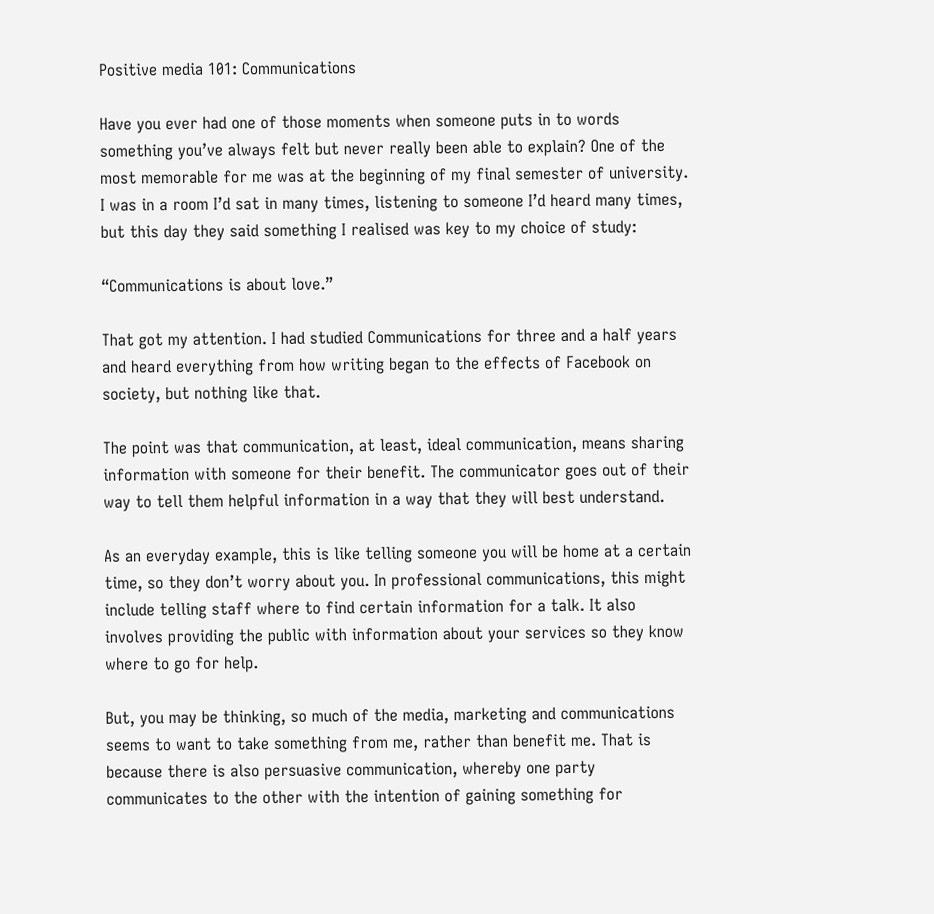Positive media 101: Communications

Have you ever had one of those moments when someone puts in to words something you’ve always felt but never really been able to explain? One of the most memorable for me was at the beginning of my final semester of university. I was in a room I’d sat in many times, listening to someone I’d heard many times, but this day they said something I realised was key to my choice of study:

“Communications is about love.”

That got my attention. I had studied Communications for three and a half years and heard everything from how writing began to the effects of Facebook on society, but nothing like that.

The point was that communication, at least, ideal communication, means sharing information with someone for their benefit. The communicator goes out of their way to tell them helpful information in a way that they will best understand.

As an everyday example, this is like telling someone you will be home at a certain time, so they don’t worry about you. In professional communications, this might include telling staff where to find certain information for a talk. It also involves providing the public with information about your services so they know where to go for help.

But, you may be thinking, so much of the media, marketing and communications seems to want to take something from me, rather than benefit me. That is because there is also persuasive communication, whereby one party communicates to the other with the intention of gaining something for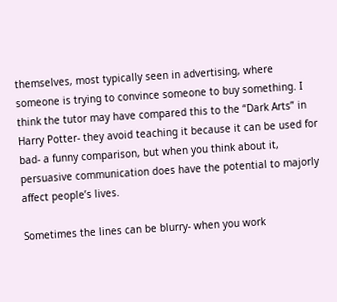themselves, most typically seen in advertising, where someone is trying to convince someone to buy something. I think the tutor may have compared this to the “Dark Arts” in Harry Potter- they avoid teaching it because it can be used for bad- a funny comparison, but when you think about it, persuasive communication does have the potential to majorly affect people’s lives.

Sometimes the lines can be blurry- when you work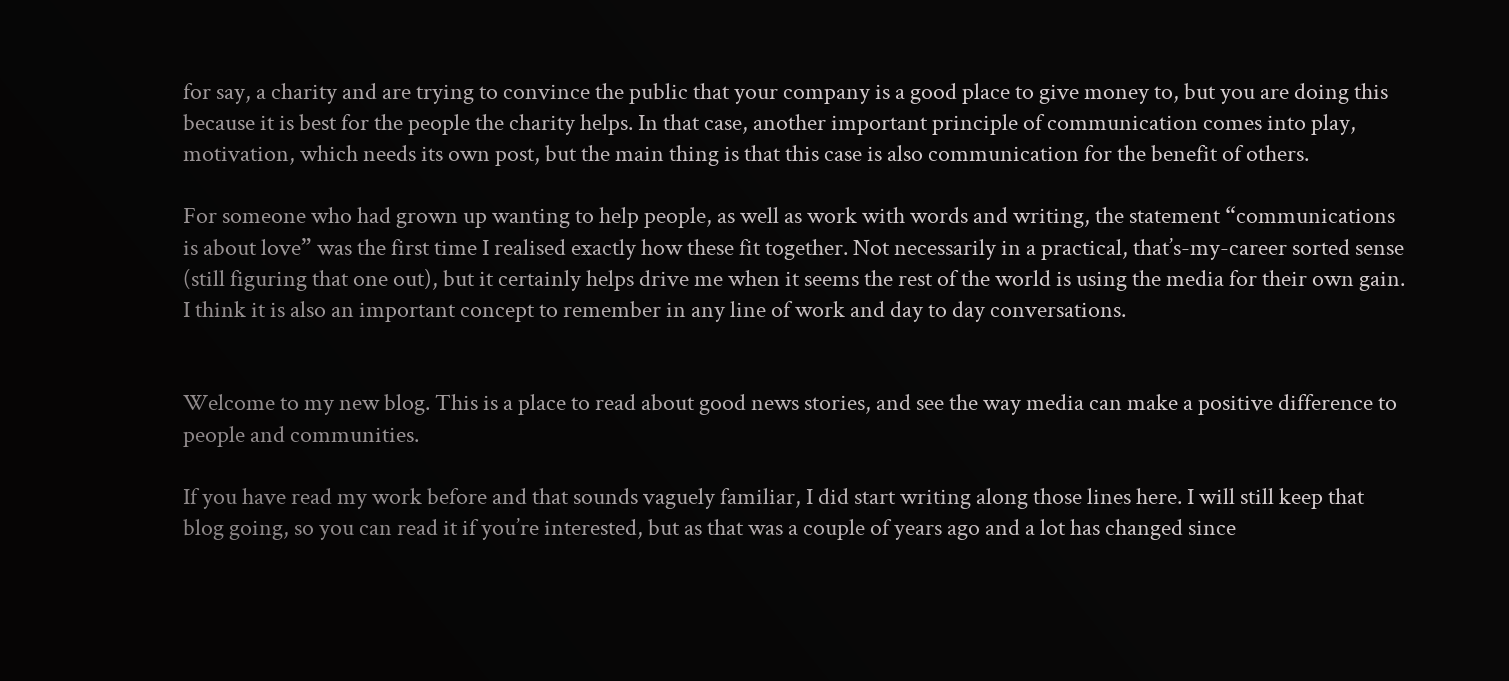for say, a charity and are trying to convince the public that your company is a good place to give money to, but you are doing this because it is best for the people the charity helps. In that case, another important principle of communication comes into play, motivation, which needs its own post, but the main thing is that this case is also communication for the benefit of others.

For someone who had grown up wanting to help people, as well as work with words and writing, the statement “communications is about love” was the first time I realised exactly how these fit together. Not necessarily in a practical, that’s-my-career sorted sense (still figuring that one out), but it certainly helps drive me when it seems the rest of the world is using the media for their own gain. I think it is also an important concept to remember in any line of work and day to day conversations.


Welcome to my new blog. This is a place to read about good news stories, and see the way media can make a positive difference to people and communities.

If you have read my work before and that sounds vaguely familiar, I did start writing along those lines here. I will still keep that blog going, so you can read it if you’re interested, but as that was a couple of years ago and a lot has changed since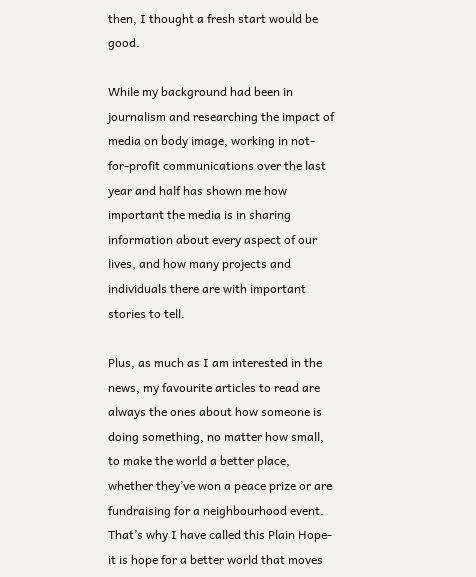then, I thought a fresh start would be good.

While my background had been in journalism and researching the impact of media on body image, working in not-for-profit communications over the last year and half has shown me how important the media is in sharing information about every aspect of our lives, and how many projects and individuals there are with important stories to tell.

Plus, as much as I am interested in the news, my favourite articles to read are always the ones about how someone is doing something, no matter how small, to make the world a better place, whether they’ve won a peace prize or are fundraising for a neighbourhood event. That’s why I have called this Plain Hope- it is hope for a better world that moves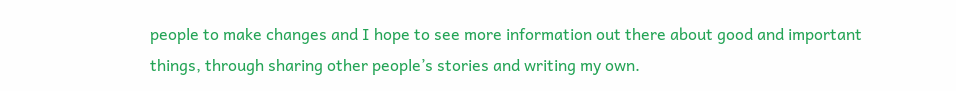people to make changes and I hope to see more information out there about good and important things, through sharing other people’s stories and writing my own.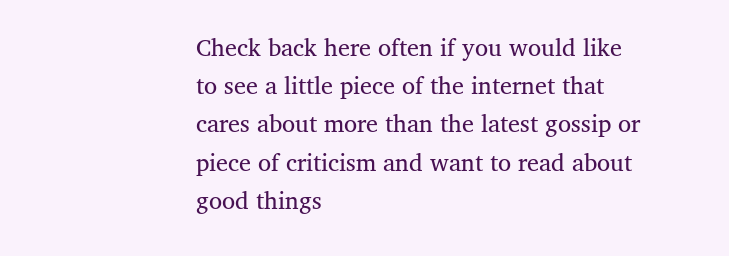Check back here often if you would like to see a little piece of the internet that cares about more than the latest gossip or piece of criticism and want to read about good things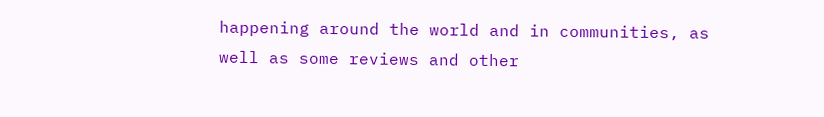happening around the world and in communities, as well as some reviews and other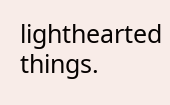lighthearted things.